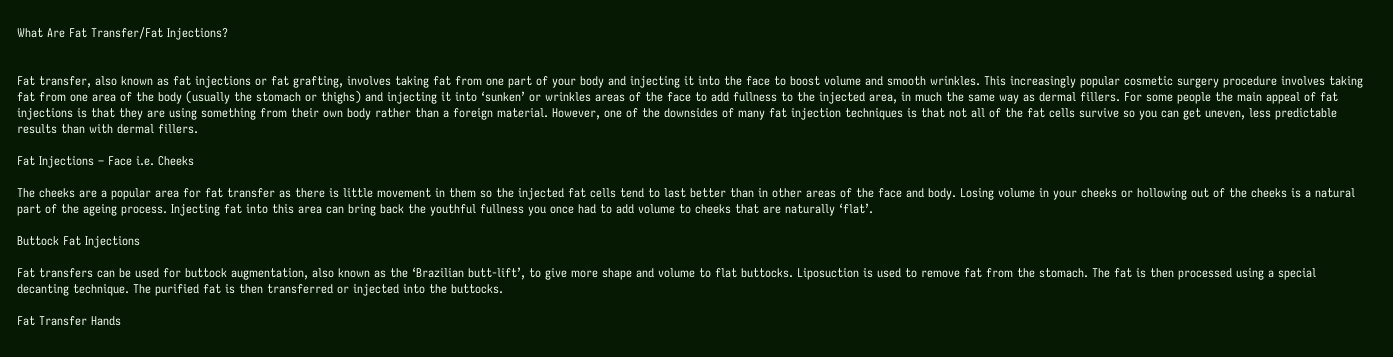What Are Fat Transfer/Fat Injections?


Fat transfer, also known as fat injections or fat grafting, involves taking fat from one part of your body and injecting it into the face to boost volume and smooth wrinkles. This increasingly popular cosmetic surgery procedure involves taking fat from one area of the body (usually the stomach or thighs) and injecting it into ‘sunken’ or wrinkles areas of the face to add fullness to the injected area, in much the same way as dermal fillers. For some people the main appeal of fat injections is that they are using something from their own body rather than a foreign material. However, one of the downsides of many fat injection techniques is that not all of the fat cells survive so you can get uneven, less predictable results than with dermal fillers.

Fat Injections – Face i.e. Cheeks

The cheeks are a popular area for fat transfer as there is little movement in them so the injected fat cells tend to last better than in other areas of the face and body. Losing volume in your cheeks or hollowing out of the cheeks is a natural part of the ageing process. Injecting fat into this area can bring back the youthful fullness you once had to add volume to cheeks that are naturally ‘flat’.

Buttock Fat Injections

Fat transfers can be used for buttock augmentation, also known as the ‘Brazilian butt-lift’, to give more shape and volume to flat buttocks. Liposuction is used to remove fat from the stomach. The fat is then processed using a special decanting technique. The purified fat is then transferred or injected into the buttocks.

Fat Transfer Hands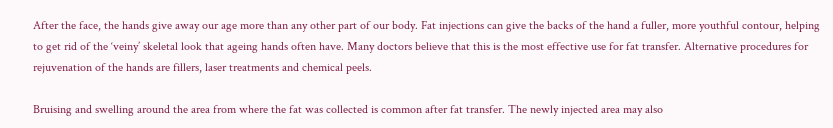After the face, the hands give away our age more than any other part of our body. Fat injections can give the backs of the hand a fuller, more youthful contour, helping to get rid of the ‘veiny’ skeletal look that ageing hands often have. Many doctors believe that this is the most effective use for fat transfer. Alternative procedures for rejuvenation of the hands are fillers, laser treatments and chemical peels.

Bruising and swelling around the area from where the fat was collected is common after fat transfer. The newly injected area may also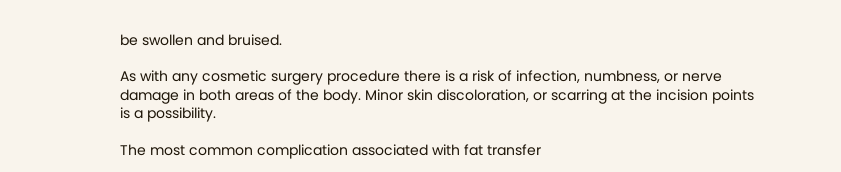be swollen and bruised.

As with any cosmetic surgery procedure there is a risk of infection, numbness, or nerve damage in both areas of the body. Minor skin discoloration, or scarring at the incision points is a possibility.

The most common complication associated with fat transfer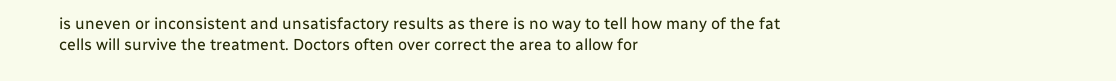is uneven or inconsistent and unsatisfactory results as there is no way to tell how many of the fat cells will survive the treatment. Doctors often over correct the area to allow for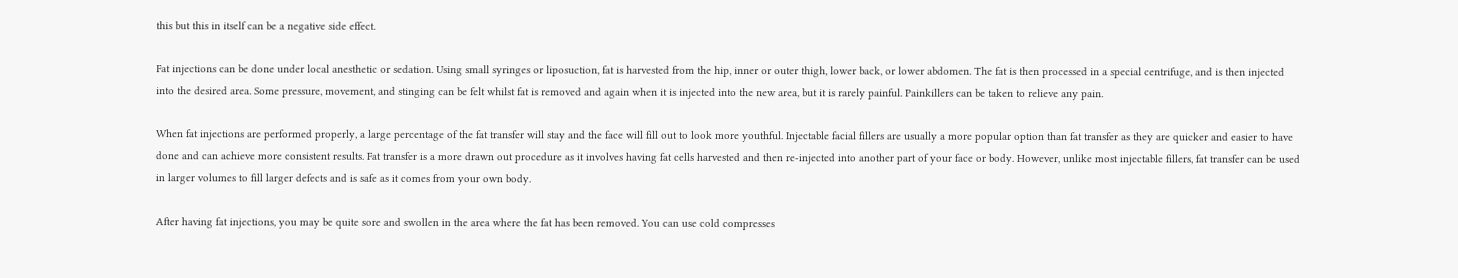this but this in itself can be a negative side effect.

Fat injections can be done under local anesthetic or sedation. Using small syringes or liposuction, fat is harvested from the hip, inner or outer thigh, lower back, or lower abdomen. The fat is then processed in a special centrifuge, and is then injected into the desired area. Some pressure, movement, and stinging can be felt whilst fat is removed and again when it is injected into the new area, but it is rarely painful. Painkillers can be taken to relieve any pain.

When fat injections are performed properly, a large percentage of the fat transfer will stay and the face will fill out to look more youthful. Injectable facial fillers are usually a more popular option than fat transfer as they are quicker and easier to have done and can achieve more consistent results. Fat transfer is a more drawn out procedure as it involves having fat cells harvested and then re-injected into another part of your face or body. However, unlike most injectable fillers, fat transfer can be used in larger volumes to fill larger defects and is safe as it comes from your own body.

After having fat injections, you may be quite sore and swollen in the area where the fat has been removed. You can use cold compresses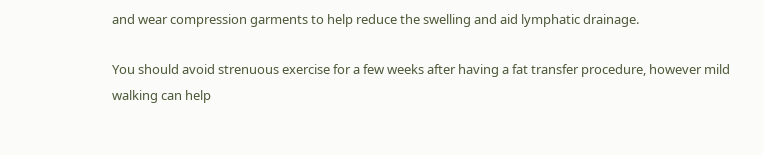and wear compression garments to help reduce the swelling and aid lymphatic drainage.

You should avoid strenuous exercise for a few weeks after having a fat transfer procedure, however mild walking can help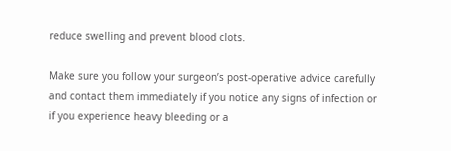reduce swelling and prevent blood clots.

Make sure you follow your surgeon’s post-operative advice carefully and contact them immediately if you notice any signs of infection or if you experience heavy bleeding or a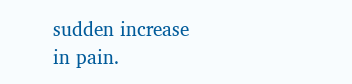sudden increase in pain.